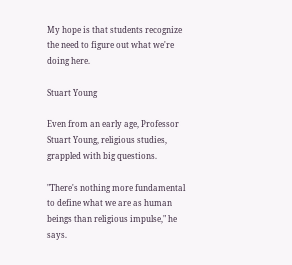My hope is that students recognize the need to figure out what we're doing here.

Stuart Young

Even from an early age, Professor Stuart Young, religious studies, grappled with big questions.

"There's nothing more fundamental to define what we are as human beings than religious impulse," he says.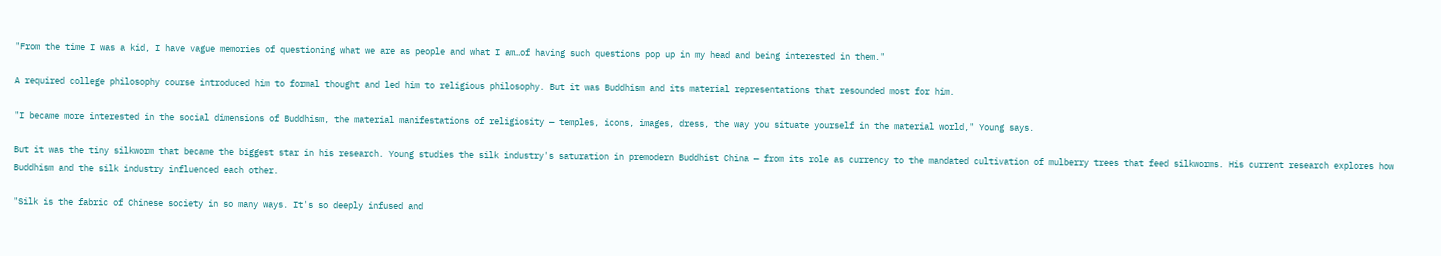"From the time I was a kid, I have vague memories of questioning what we are as people and what I am…of having such questions pop up in my head and being interested in them."

A required college philosophy course introduced him to formal thought and led him to religious philosophy. But it was Buddhism and its material representations that resounded most for him.

"I became more interested in the social dimensions of Buddhism, the material manifestations of religiosity — temples, icons, images, dress, the way you situate yourself in the material world," Young says.

But it was the tiny silkworm that became the biggest star in his research. Young studies the silk industry's saturation in premodern Buddhist China — from its role as currency to the mandated cultivation of mulberry trees that feed silkworms. His current research explores how Buddhism and the silk industry influenced each other.

"Silk is the fabric of Chinese society in so many ways. It's so deeply infused and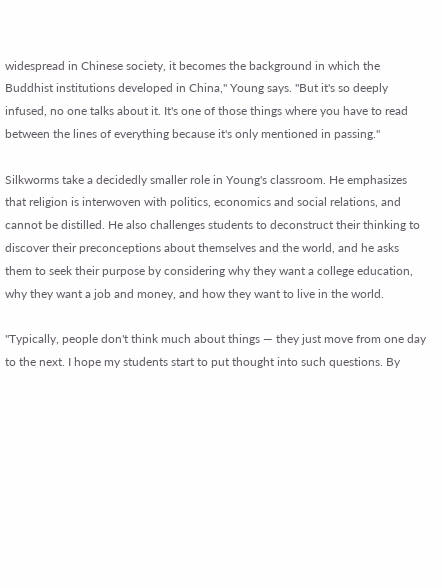widespread in Chinese society, it becomes the background in which the Buddhist institutions developed in China," Young says. "But it's so deeply infused, no one talks about it. It's one of those things where you have to read between the lines of everything because it's only mentioned in passing."

Silkworms take a decidedly smaller role in Young's classroom. He emphasizes that religion is interwoven with politics, economics and social relations, and cannot be distilled. He also challenges students to deconstruct their thinking to discover their preconceptions about themselves and the world, and he asks them to seek their purpose by considering why they want a college education, why they want a job and money, and how they want to live in the world.

"Typically, people don't think much about things — they just move from one day to the next. I hope my students start to put thought into such questions. By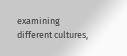examining different cultures,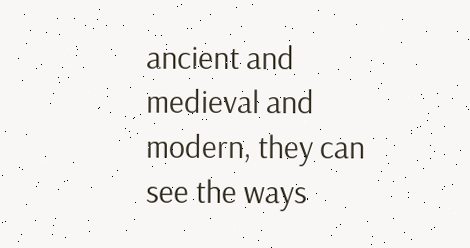ancient and medieval and modern, they can see the ways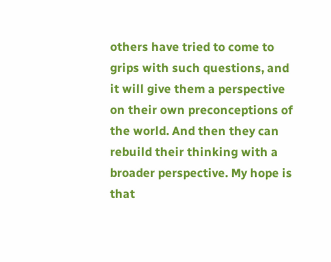others have tried to come to grips with such questions, and it will give them a perspective on their own preconceptions of the world. And then they can rebuild their thinking with a broader perspective. My hope is that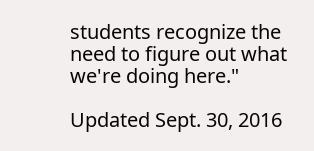students recognize the need to figure out what we're doing here."

Updated Sept. 30, 2016